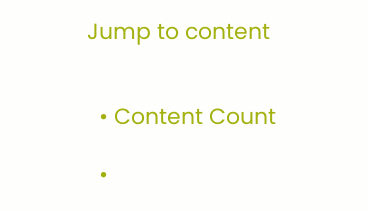Jump to content


  • Content Count

  •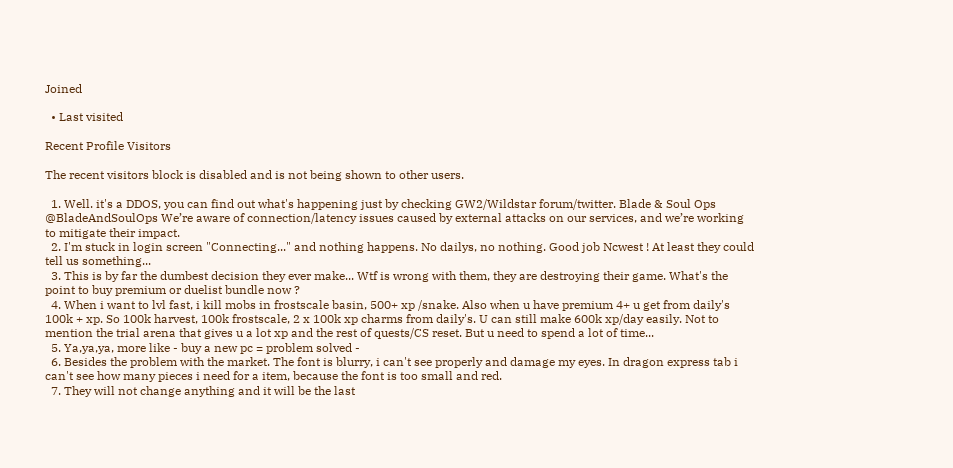Joined

  • Last visited

Recent Profile Visitors

The recent visitors block is disabled and is not being shown to other users.

  1. Well. it's a DDOS, you can find out what's happening just by checking GW2/Wildstar forum/twitter. Blade & Soul Ops @BladeAndSoulOps We’re aware of connection/latency issues caused by external attacks on our services, and we’re working to mitigate their impact.
  2. I'm stuck in login screen "Connecting..." and nothing happens. No dailys, no nothing. Good job Ncwest ! At least they could tell us something...
  3. This is by far the dumbest decision they ever make... Wtf is wrong with them, they are destroying their game. What's the point to buy premium or duelist bundle now ?
  4. When i want to lvl fast, i kill mobs in frostscale basin, 500+ xp /snake. Also when u have premium 4+ u get from daily's 100k + xp. So 100k harvest, 100k frostscale, 2 x 100k xp charms from daily's. U can still make 600k xp/day easily. Not to mention the trial arena that gives u a lot xp and the rest of quests/CS reset. But u need to spend a lot of time...
  5. Ya,ya,ya, more like - buy a new pc = problem solved -
  6. Besides the problem with the market. The font is blurry, i can't see properly and damage my eyes. In dragon express tab i can't see how many pieces i need for a item, because the font is too small and red.
  7. They will not change anything and it will be the last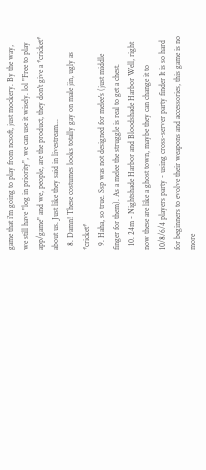game that i'm going to play from ncsoft, just mockery. By the way, we still have "log in priority", we can use it wisely. lol "Free to play app/game" and we, people, are the product, they don't give a *cricket* about us. Just like they said in livestream...
  8. Damn! These costumes looks totally gay on male jin, ugly as *cricket*
  9. Haha, so true. Ssp was not designed for melee's (just middle finger for them). As a melee the struggle is real to get a chest.
  10. 24m - Nightshade Harbor and Bloodshade Harbor Well, right now these are like a ghost town, maybe they can change it to 10/8/6/4 players party - using cross-server party finder It is so hard for beginners to evolve their weapons and accessories, this game is no more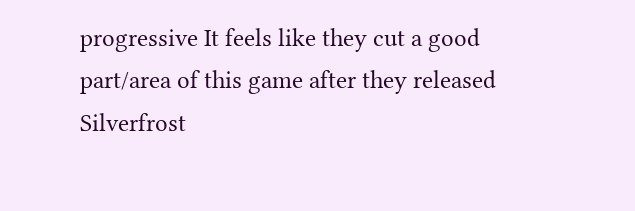progressive It feels like they cut a good part/area of this game after they released Silverfrost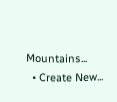Mountains...
  • Create New...